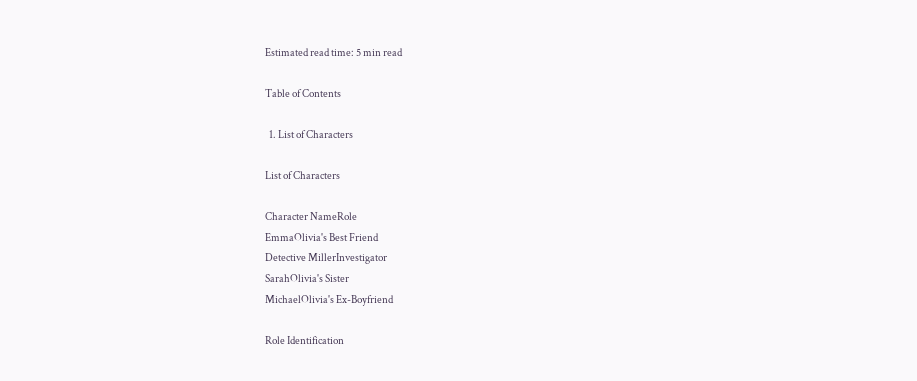Estimated read time: 5 min read

Table of Contents

  1. List of Characters

List of Characters

Character NameRole
EmmaOlivia's Best Friend
Detective MillerInvestigator
SarahOlivia's Sister
MichaelOlivia's Ex-Boyfriend

Role Identification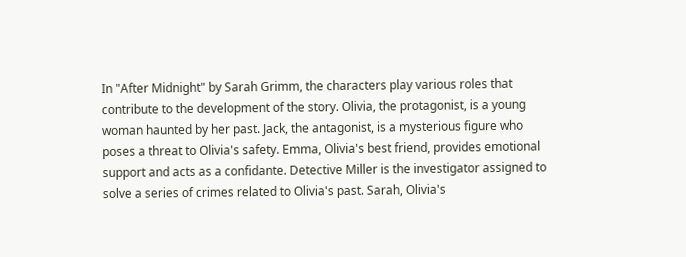In "After Midnight" by Sarah Grimm, the characters play various roles that contribute to the development of the story. Olivia, the protagonist, is a young woman haunted by her past. Jack, the antagonist, is a mysterious figure who poses a threat to Olivia's safety. Emma, Olivia's best friend, provides emotional support and acts as a confidante. Detective Miller is the investigator assigned to solve a series of crimes related to Olivia's past. Sarah, Olivia's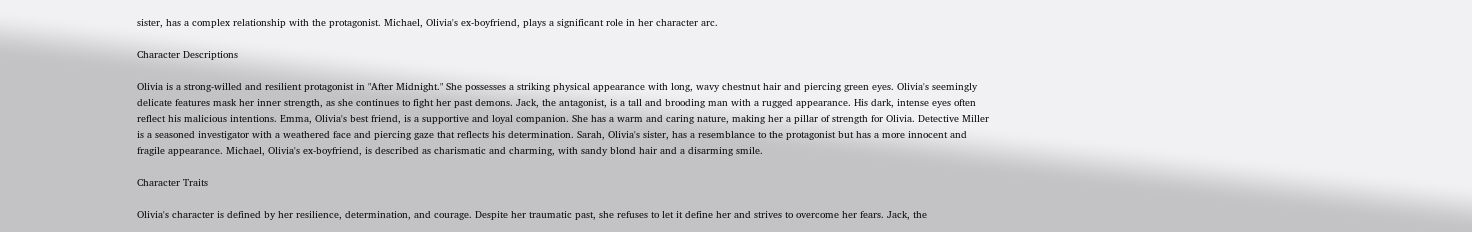sister, has a complex relationship with the protagonist. Michael, Olivia's ex-boyfriend, plays a significant role in her character arc.

Character Descriptions

Olivia is a strong-willed and resilient protagonist in "After Midnight." She possesses a striking physical appearance with long, wavy chestnut hair and piercing green eyes. Olivia's seemingly delicate features mask her inner strength, as she continues to fight her past demons. Jack, the antagonist, is a tall and brooding man with a rugged appearance. His dark, intense eyes often reflect his malicious intentions. Emma, Olivia's best friend, is a supportive and loyal companion. She has a warm and caring nature, making her a pillar of strength for Olivia. Detective Miller is a seasoned investigator with a weathered face and piercing gaze that reflects his determination. Sarah, Olivia's sister, has a resemblance to the protagonist but has a more innocent and fragile appearance. Michael, Olivia's ex-boyfriend, is described as charismatic and charming, with sandy blond hair and a disarming smile.

Character Traits

Olivia's character is defined by her resilience, determination, and courage. Despite her traumatic past, she refuses to let it define her and strives to overcome her fears. Jack, the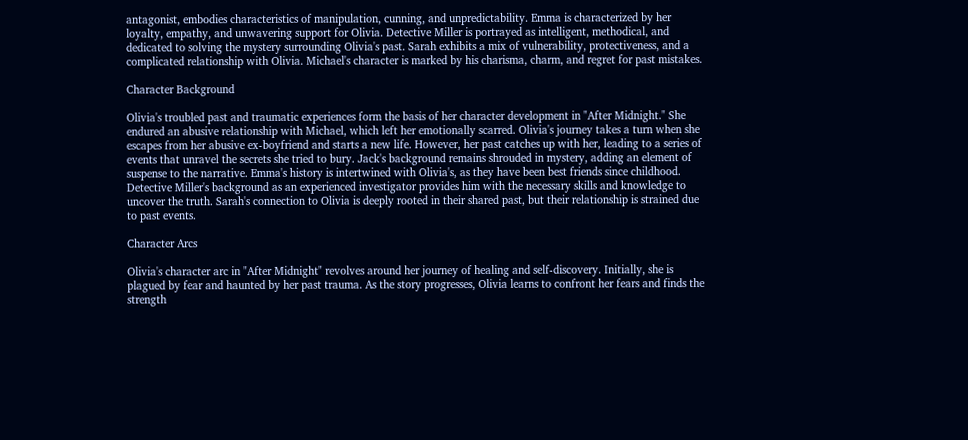antagonist, embodies characteristics of manipulation, cunning, and unpredictability. Emma is characterized by her loyalty, empathy, and unwavering support for Olivia. Detective Miller is portrayed as intelligent, methodical, and dedicated to solving the mystery surrounding Olivia's past. Sarah exhibits a mix of vulnerability, protectiveness, and a complicated relationship with Olivia. Michael's character is marked by his charisma, charm, and regret for past mistakes.

Character Background

Olivia's troubled past and traumatic experiences form the basis of her character development in "After Midnight." She endured an abusive relationship with Michael, which left her emotionally scarred. Olivia's journey takes a turn when she escapes from her abusive ex-boyfriend and starts a new life. However, her past catches up with her, leading to a series of events that unravel the secrets she tried to bury. Jack's background remains shrouded in mystery, adding an element of suspense to the narrative. Emma's history is intertwined with Olivia's, as they have been best friends since childhood. Detective Miller's background as an experienced investigator provides him with the necessary skills and knowledge to uncover the truth. Sarah's connection to Olivia is deeply rooted in their shared past, but their relationship is strained due to past events.

Character Arcs

Olivia's character arc in "After Midnight" revolves around her journey of healing and self-discovery. Initially, she is plagued by fear and haunted by her past trauma. As the story progresses, Olivia learns to confront her fears and finds the strength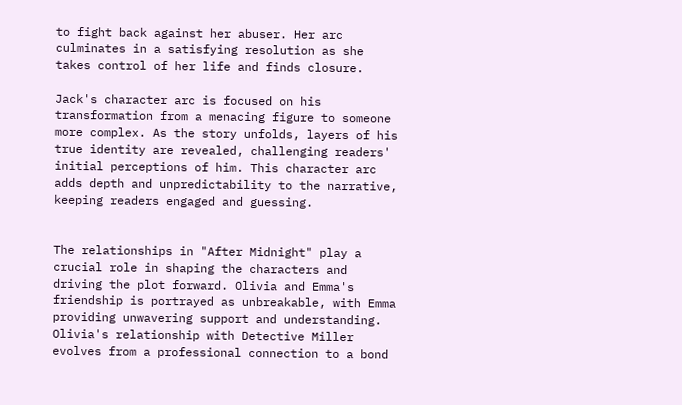to fight back against her abuser. Her arc culminates in a satisfying resolution as she takes control of her life and finds closure.

Jack's character arc is focused on his transformation from a menacing figure to someone more complex. As the story unfolds, layers of his true identity are revealed, challenging readers' initial perceptions of him. This character arc adds depth and unpredictability to the narrative, keeping readers engaged and guessing.


The relationships in "After Midnight" play a crucial role in shaping the characters and driving the plot forward. Olivia and Emma's friendship is portrayed as unbreakable, with Emma providing unwavering support and understanding. Olivia's relationship with Detective Miller evolves from a professional connection to a bond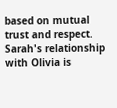based on mutual trust and respect. Sarah's relationship with Olivia is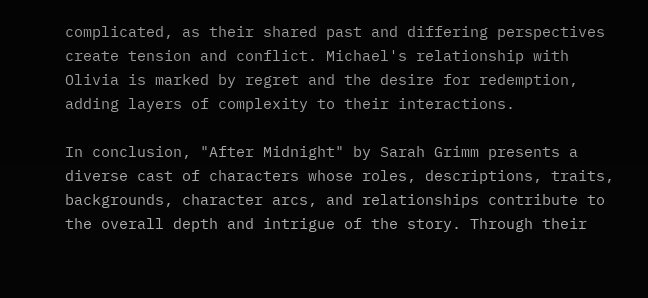complicated, as their shared past and differing perspectives create tension and conflict. Michael's relationship with Olivia is marked by regret and the desire for redemption, adding layers of complexity to their interactions.

In conclusion, "After Midnight" by Sarah Grimm presents a diverse cast of characters whose roles, descriptions, traits, backgrounds, character arcs, and relationships contribute to the overall depth and intrigue of the story. Through their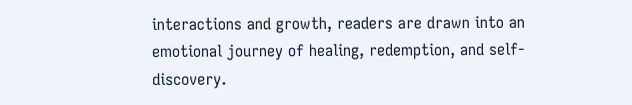interactions and growth, readers are drawn into an emotional journey of healing, redemption, and self-discovery.